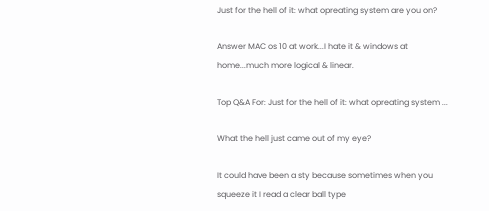Just for the hell of it: what opreating system are you on?

Answer MAC os 10 at work...I hate it & windows at home...much more logical & linear.

Top Q&A For: Just for the hell of it: what opreating system ...

What the hell just came out of my eye?

It could have been a sty because sometimes when you squeeze it I read a clear ball type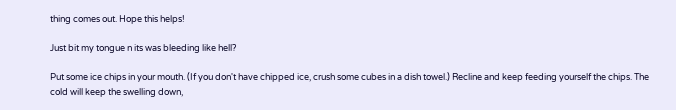thing comes out. Hope this helps!

Just bit my tongue n its was bleeding like hell?

Put some ice chips in your mouth. (If you don't have chipped ice, crush some cubes in a dish towel.) Recline and keep feeding yourself the chips. The cold will keep the swelling down,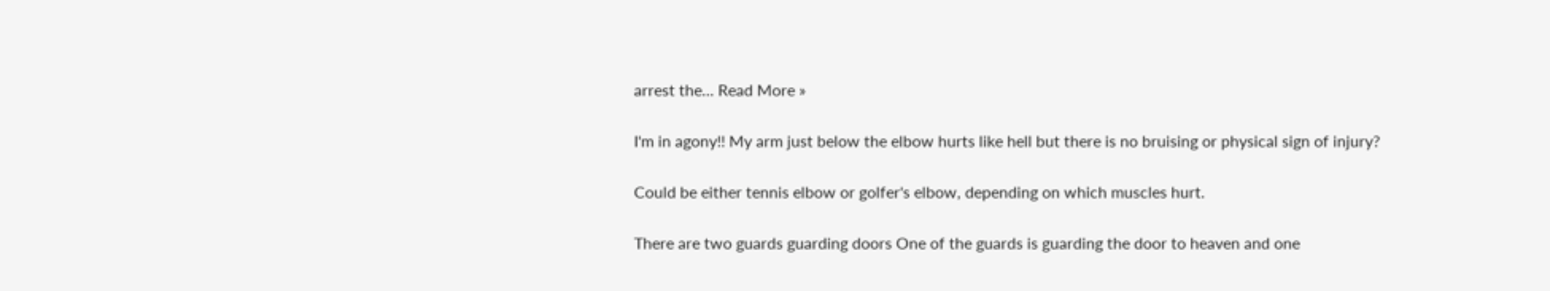arrest the... Read More »

I'm in agony!! My arm just below the elbow hurts like hell but there is no bruising or physical sign of injury?

Could be either tennis elbow or golfer's elbow, depending on which muscles hurt.

There are two guards guarding doors One of the guards is guarding the door to heaven and one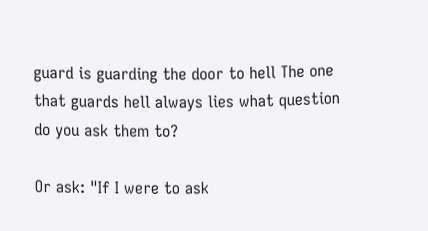guard is guarding the door to hell The one that guards hell always lies what question do you ask them to?

Or ask: "If I were to ask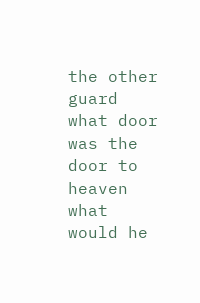the other guard what door was the door to heaven what would he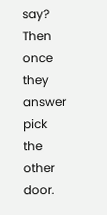say? Then once they answer pick the other door.